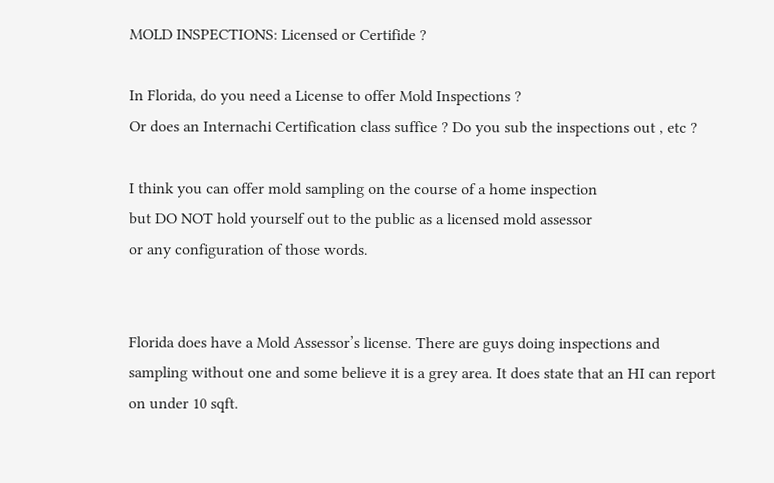MOLD INSPECTIONS: Licensed or Certifide ?

In Florida, do you need a License to offer Mold Inspections ?
Or does an Internachi Certification class suffice ? Do you sub the inspections out , etc ?

I think you can offer mold sampling on the course of a home inspection
but DO NOT hold yourself out to the public as a licensed mold assessor
or any configuration of those words.


Florida does have a Mold Assessor’s license. There are guys doing inspections and sampling without one and some believe it is a grey area. It does state that an HI can report on under 10 sqft.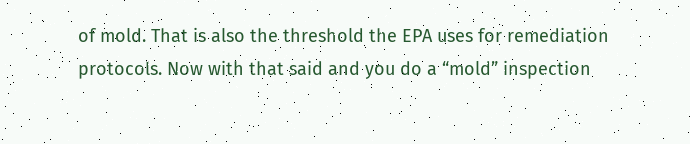of mold. That is also the threshold the EPA uses for remediation protocols. Now with that said and you do a “mold” inspection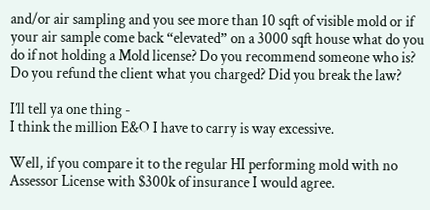and/or air sampling and you see more than 10 sqft of visible mold or if your air sample come back “elevated” on a 3000 sqft house what do you do if not holding a Mold license? Do you recommend someone who is? Do you refund the client what you charged? Did you break the law?

I’ll tell ya one thing -
I think the million E&O I have to carry is way excessive.

Well, if you compare it to the regular HI performing mold with no Assessor License with $300k of insurance I would agree.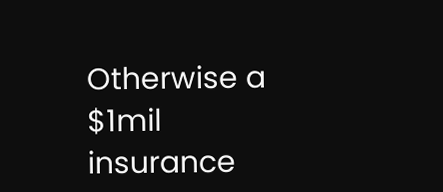Otherwise a $1mil insurance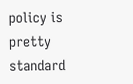policy is pretty standard